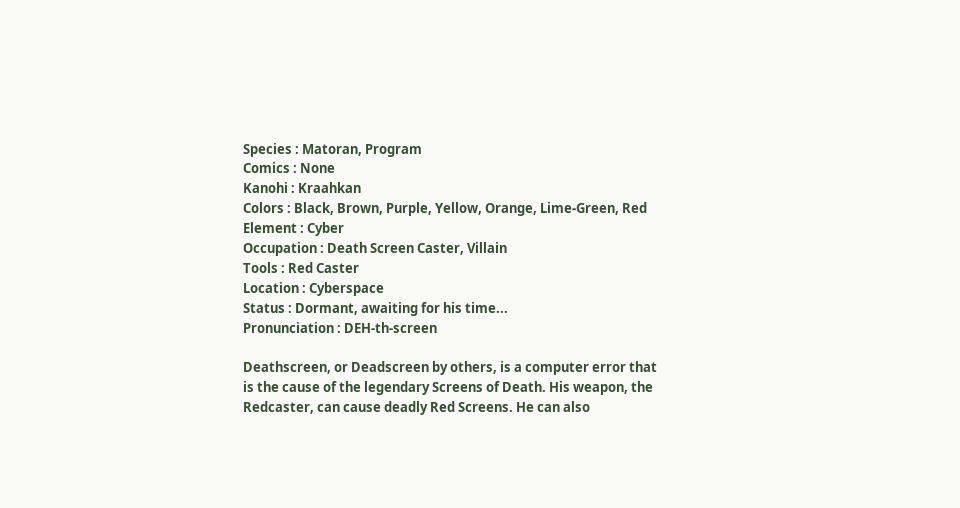Species : Matoran, Program
Comics : None
Kanohi : Kraahkan
Colors : Black, Brown, Purple, Yellow, Orange, Lime-Green, Red
Element : Cyber
Occupation : Death Screen Caster, Villain
Tools : Red Caster
Location : Cyberspace
Status : Dormant, awaiting for his time...
Pronunciation : DEH-th-screen

Deathscreen, or Deadscreen by others, is a computer error that is the cause of the legendary Screens of Death. His weapon, the Redcaster, can cause deadly Red Screens. He can also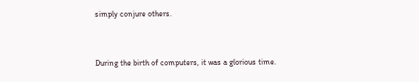simply conjure others.


During the birth of computers, it was a glorious time.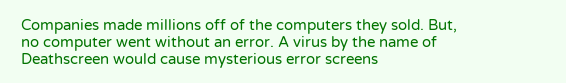Companies made millions off of the computers they sold. But, no computer went without an error. A virus by the name of Deathscreen would cause mysterious error screens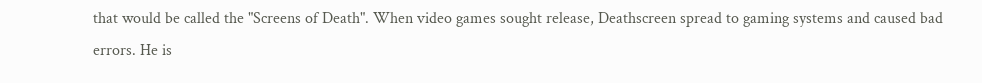that would be called the "Screens of Death". When video games sought release, Deathscreen spread to gaming systems and caused bad errors. He is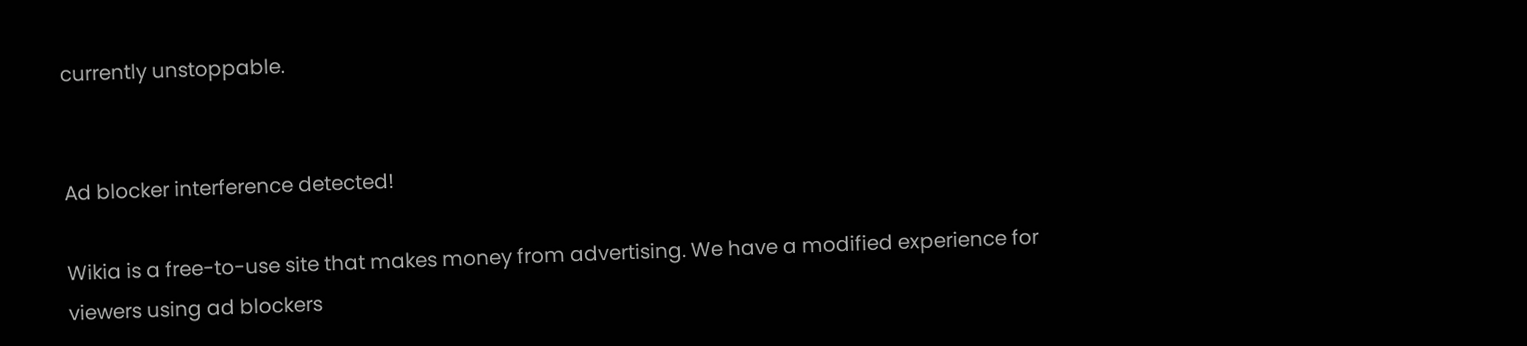currently unstoppable.


Ad blocker interference detected!

Wikia is a free-to-use site that makes money from advertising. We have a modified experience for viewers using ad blockers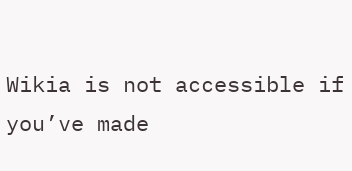Wikia is not accessible if you’ve made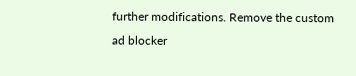further modifications. Remove the custom ad blocker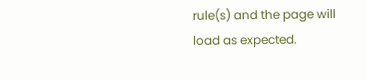rule(s) and the page will load as expected.